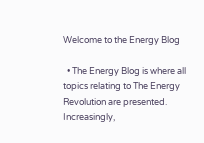Welcome to the Energy Blog

  • The Energy Blog is where all topics relating to The Energy Revolution are presented. Increasingly,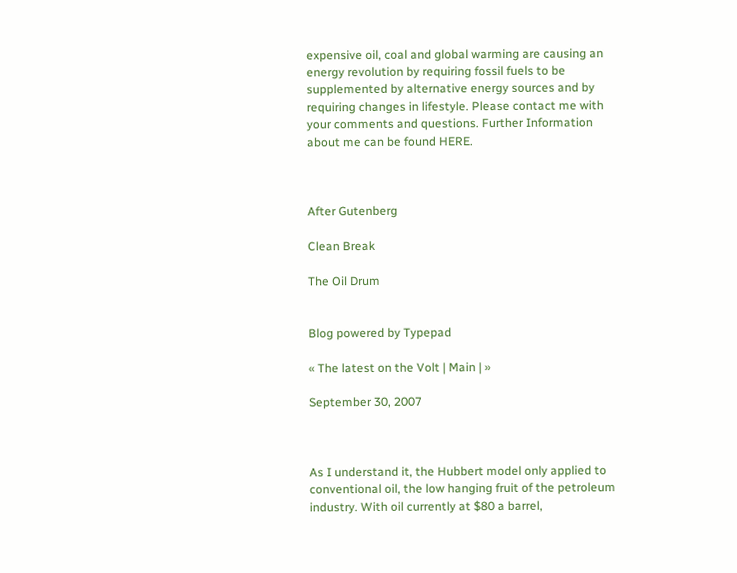expensive oil, coal and global warming are causing an energy revolution by requiring fossil fuels to be supplemented by alternative energy sources and by requiring changes in lifestyle. Please contact me with your comments and questions. Further Information about me can be found HERE.



After Gutenberg

Clean Break

The Oil Drum


Blog powered by Typepad

« The latest on the Volt | Main | »

September 30, 2007



As I understand it, the Hubbert model only applied to conventional oil, the low hanging fruit of the petroleum industry. With oil currently at $80 a barrel,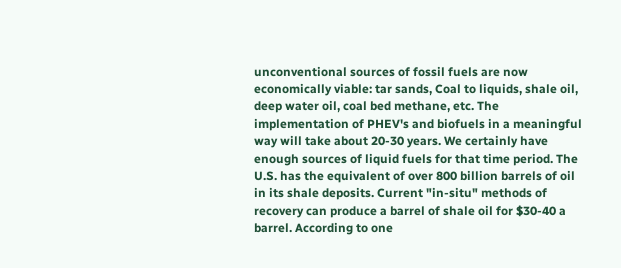unconventional sources of fossil fuels are now economically viable: tar sands, Coal to liquids, shale oil, deep water oil, coal bed methane, etc. The implementation of PHEV's and biofuels in a meaningful way will take about 20-30 years. We certainly have enough sources of liquid fuels for that time period. The U.S. has the equivalent of over 800 billion barrels of oil in its shale deposits. Current "in-situ" methods of recovery can produce a barrel of shale oil for $30-40 a barrel. According to one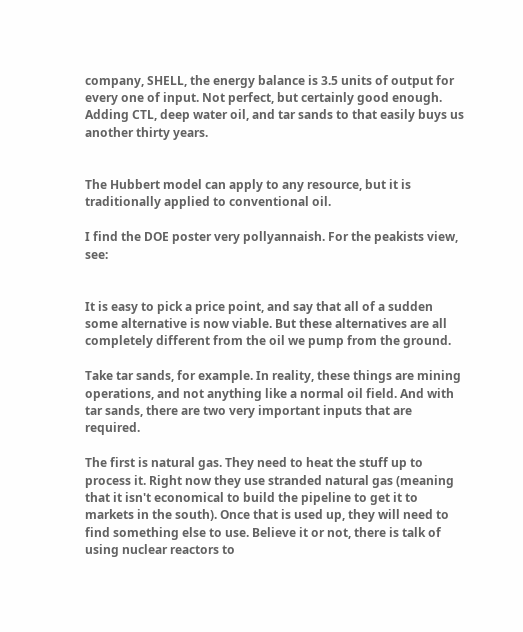company, SHELL, the energy balance is 3.5 units of output for every one of input. Not perfect, but certainly good enough. Adding CTL, deep water oil, and tar sands to that easily buys us another thirty years.


The Hubbert model can apply to any resource, but it is traditionally applied to conventional oil.

I find the DOE poster very pollyannaish. For the peakists view, see:


It is easy to pick a price point, and say that all of a sudden some alternative is now viable. But these alternatives are all completely different from the oil we pump from the ground.

Take tar sands, for example. In reality, these things are mining operations, and not anything like a normal oil field. And with tar sands, there are two very important inputs that are required.

The first is natural gas. They need to heat the stuff up to process it. Right now they use stranded natural gas (meaning that it isn't economical to build the pipeline to get it to markets in the south). Once that is used up, they will need to find something else to use. Believe it or not, there is talk of using nuclear reactors to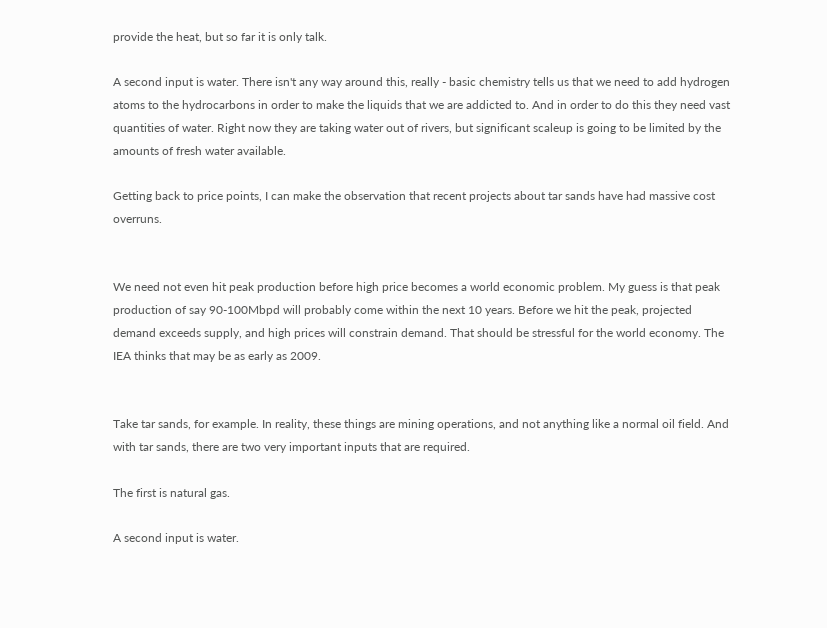provide the heat, but so far it is only talk.

A second input is water. There isn't any way around this, really - basic chemistry tells us that we need to add hydrogen atoms to the hydrocarbons in order to make the liquids that we are addicted to. And in order to do this they need vast quantities of water. Right now they are taking water out of rivers, but significant scaleup is going to be limited by the amounts of fresh water available.

Getting back to price points, I can make the observation that recent projects about tar sands have had massive cost overruns.


We need not even hit peak production before high price becomes a world economic problem. My guess is that peak production of say 90-100Mbpd will probably come within the next 10 years. Before we hit the peak, projected demand exceeds supply, and high prices will constrain demand. That should be stressful for the world economy. The IEA thinks that may be as early as 2009.


Take tar sands, for example. In reality, these things are mining operations, and not anything like a normal oil field. And with tar sands, there are two very important inputs that are required.

The first is natural gas.

A second input is water.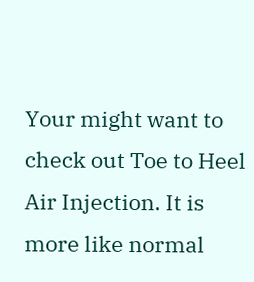Your might want to check out Toe to Heel Air Injection. It is more like normal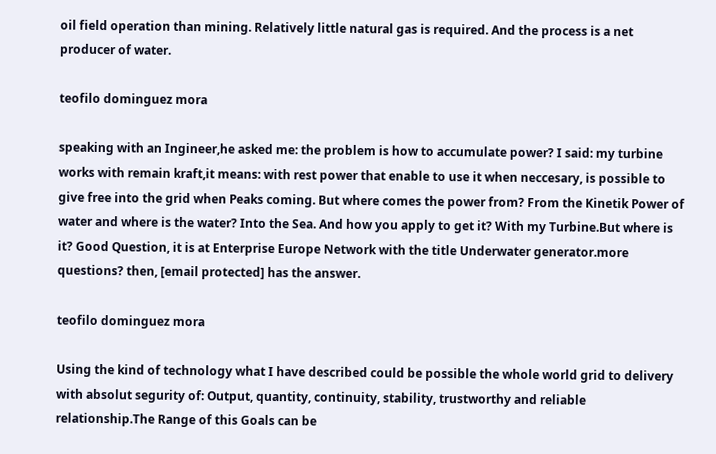oil field operation than mining. Relatively little natural gas is required. And the process is a net producer of water.

teofilo dominguez mora

speaking with an Ingineer,he asked me: the problem is how to accumulate power? I said: my turbine works with remain kraft,it means: with rest power that enable to use it when neccesary, is possible to give free into the grid when Peaks coming. But where comes the power from? From the Kinetik Power of water and where is the water? Into the Sea. And how you apply to get it? With my Turbine.But where is it? Good Question, it is at Enterprise Europe Network with the title Underwater generator.more questions? then, [email protected] has the answer.

teofilo dominguez mora

Using the kind of technology what I have described could be possible the whole world grid to delivery with absolut segurity of: Output, quantity, continuity, stability, trustworthy and reliable relationship.The Range of this Goals can be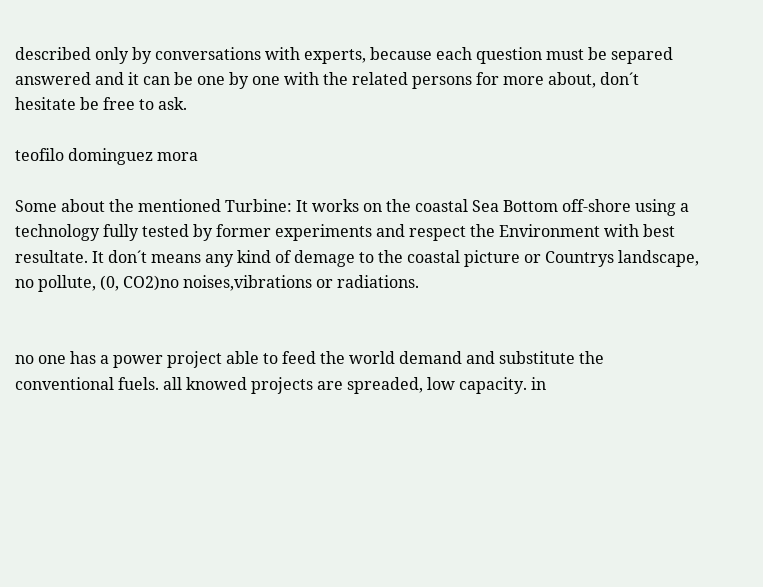described only by conversations with experts, because each question must be separed answered and it can be one by one with the related persons for more about, don´t hesitate be free to ask.

teofilo dominguez mora

Some about the mentioned Turbine: It works on the coastal Sea Bottom off-shore using a technology fully tested by former experiments and respect the Environment with best resultate. It don´t means any kind of demage to the coastal picture or Countrys landscape, no pollute, (0, CO2)no noises,vibrations or radiations.


no one has a power project able to feed the world demand and substitute the conventional fuels. all knowed projects are spreaded, low capacity. in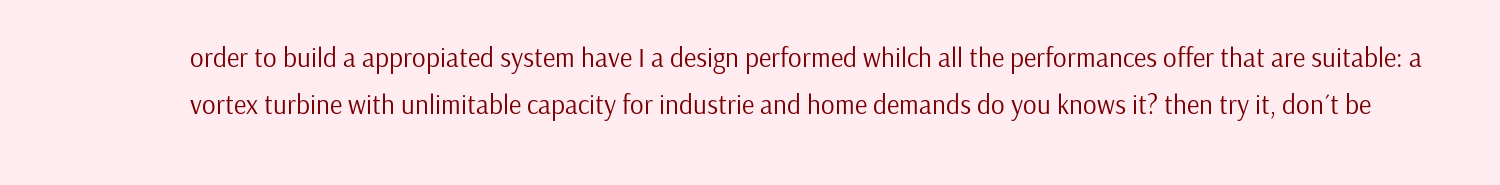order to build a appropiated system have I a design performed whilch all the performances offer that are suitable: a vortex turbine with unlimitable capacity for industrie and home demands do you knows it? then try it, don´t be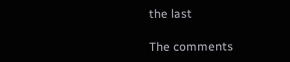the last

The comments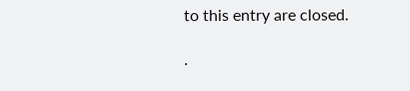to this entry are closed.

.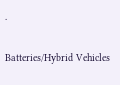.

Batteries/Hybrid Vehicles